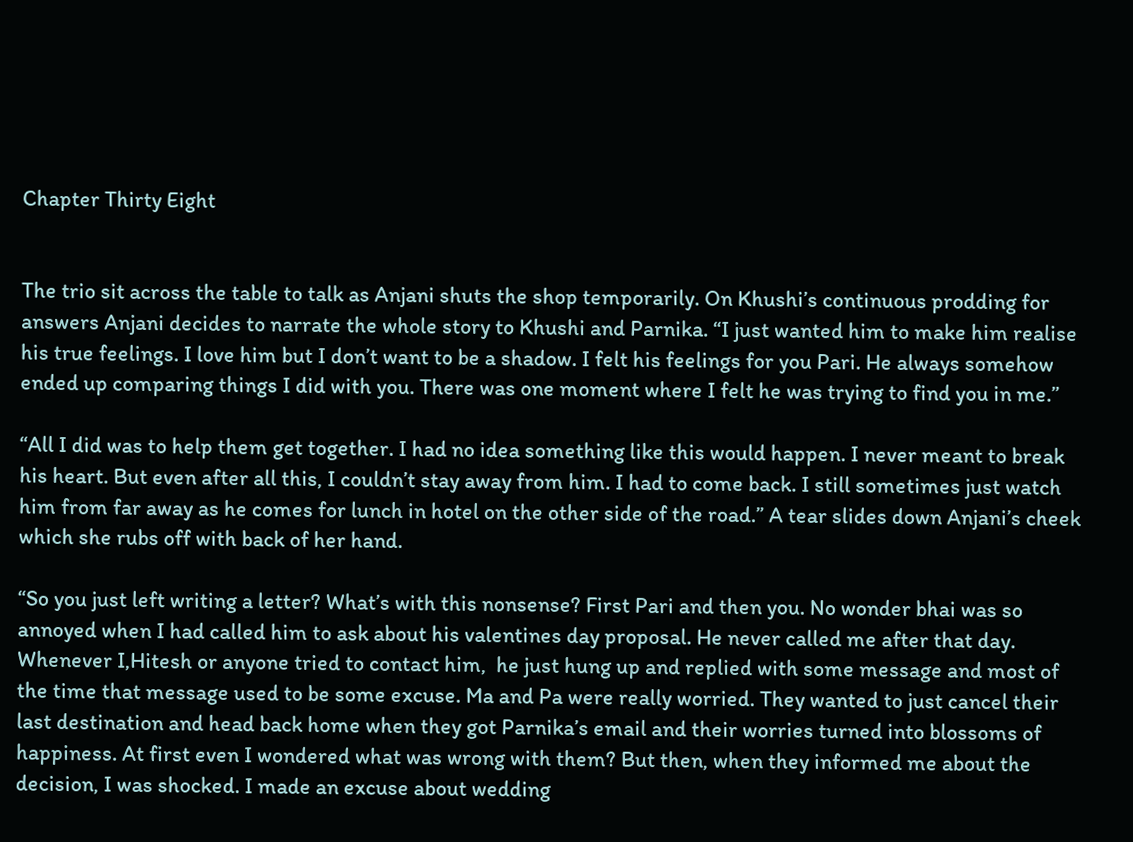Chapter Thirty Eight


The trio sit across the table to talk as Anjani shuts the shop temporarily. On Khushi’s continuous prodding for answers Anjani decides to narrate the whole story to Khushi and Parnika. “I just wanted him to make him realise his true feelings. I love him but I don’t want to be a shadow. I felt his feelings for you Pari. He always somehow ended up comparing things I did with you. There was one moment where I felt he was trying to find you in me.”

“All I did was to help them get together. I had no idea something like this would happen. I never meant to break his heart. But even after all this, I couldn’t stay away from him. I had to come back. I still sometimes just watch him from far away as he comes for lunch in hotel on the other side of the road.” A tear slides down Anjani’s cheek which she rubs off with back of her hand.

“So you just left writing a letter? What’s with this nonsense? First Pari and then you. No wonder bhai was so annoyed when I had called him to ask about his valentines day proposal. He never called me after that day. Whenever I,Hitesh or anyone tried to contact him,  he just hung up and replied with some message and most of the time that message used to be some excuse. Ma and Pa were really worried. They wanted to just cancel their last destination and head back home when they got Parnika’s email and their worries turned into blossoms of happiness. At first even I wondered what was wrong with them? But then, when they informed me about the decision, I was shocked. I made an excuse about wedding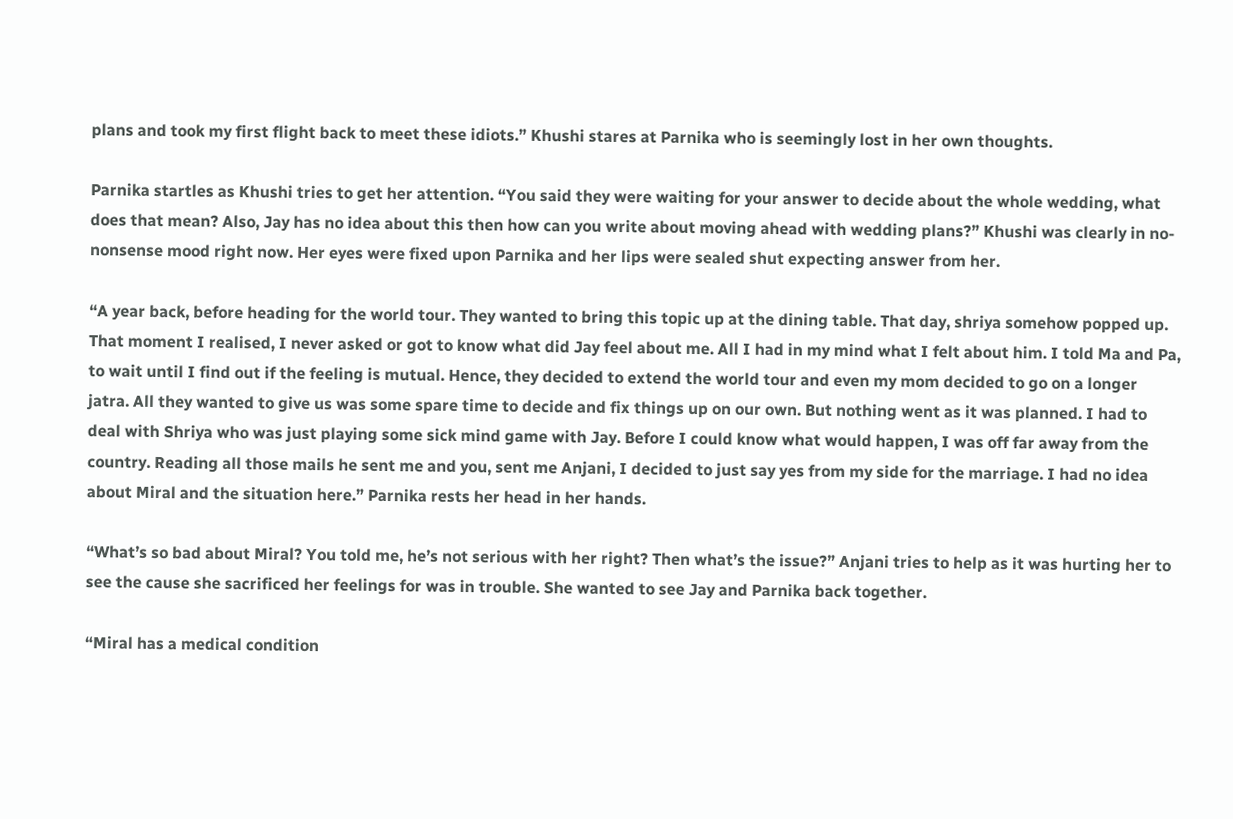plans and took my first flight back to meet these idiots.” Khushi stares at Parnika who is seemingly lost in her own thoughts.

Parnika startles as Khushi tries to get her attention. “You said they were waiting for your answer to decide about the whole wedding, what does that mean? Also, Jay has no idea about this then how can you write about moving ahead with wedding plans?” Khushi was clearly in no-nonsense mood right now. Her eyes were fixed upon Parnika and her lips were sealed shut expecting answer from her.

“A year back, before heading for the world tour. They wanted to bring this topic up at the dining table. That day, shriya somehow popped up. That moment I realised, I never asked or got to know what did Jay feel about me. All I had in my mind what I felt about him. I told Ma and Pa, to wait until I find out if the feeling is mutual. Hence, they decided to extend the world tour and even my mom decided to go on a longer jatra. All they wanted to give us was some spare time to decide and fix things up on our own. But nothing went as it was planned. I had to deal with Shriya who was just playing some sick mind game with Jay. Before I could know what would happen, I was off far away from the country. Reading all those mails he sent me and you, sent me Anjani, I decided to just say yes from my side for the marriage. I had no idea about Miral and the situation here.” Parnika rests her head in her hands.

“What’s so bad about Miral? You told me, he’s not serious with her right? Then what’s the issue?” Anjani tries to help as it was hurting her to see the cause she sacrificed her feelings for was in trouble. She wanted to see Jay and Parnika back together.

“Miral has a medical condition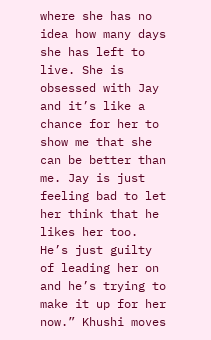where she has no idea how many days she has left to live. She is obsessed with Jay and it’s like a chance for her to show me that she can be better than me. Jay is just feeling bad to let her think that he likes her too. He’s just guilty of leading her on and he’s trying to make it up for her now.” Khushi moves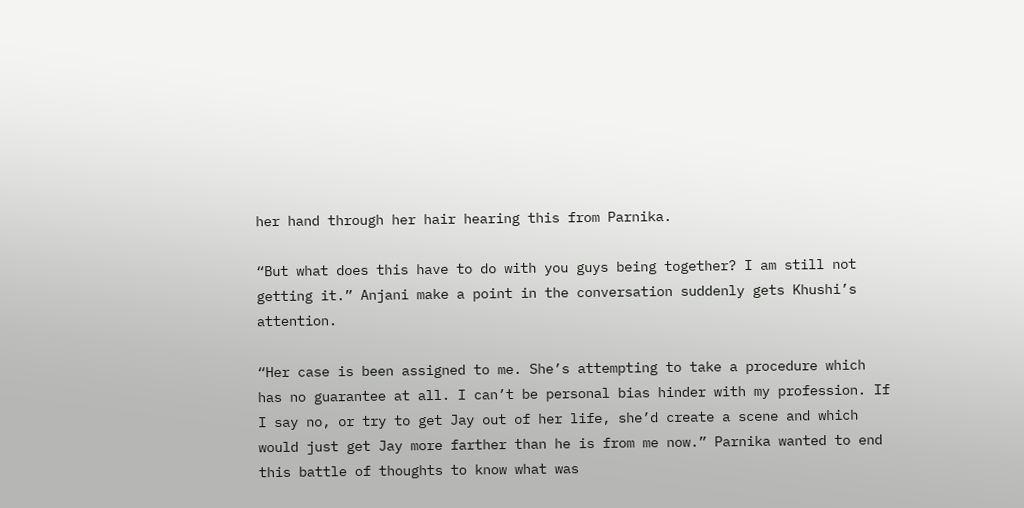her hand through her hair hearing this from Parnika.

“But what does this have to do with you guys being together? I am still not getting it.” Anjani make a point in the conversation suddenly gets Khushi’s attention.

“Her case is been assigned to me. She’s attempting to take a procedure which has no guarantee at all. I can’t be personal bias hinder with my profession. If I say no, or try to get Jay out of her life, she’d create a scene and which would just get Jay more farther than he is from me now.” Parnika wanted to end this battle of thoughts to know what was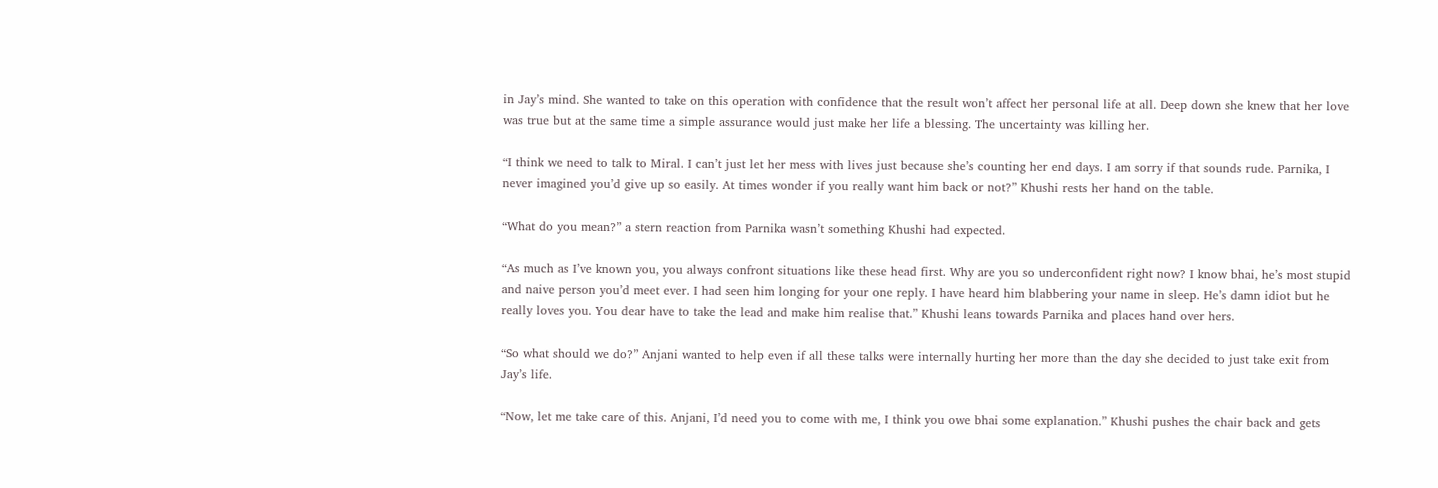in Jay’s mind. She wanted to take on this operation with confidence that the result won’t affect her personal life at all. Deep down she knew that her love was true but at the same time a simple assurance would just make her life a blessing. The uncertainty was killing her.

“I think we need to talk to Miral. I can’t just let her mess with lives just because she’s counting her end days. I am sorry if that sounds rude. Parnika, I never imagined you’d give up so easily. At times wonder if you really want him back or not?” Khushi rests her hand on the table.

“What do you mean?” a stern reaction from Parnika wasn’t something Khushi had expected.

“As much as I’ve known you, you always confront situations like these head first. Why are you so underconfident right now? I know bhai, he’s most stupid and naive person you’d meet ever. I had seen him longing for your one reply. I have heard him blabbering your name in sleep. He’s damn idiot but he really loves you. You dear have to take the lead and make him realise that.” Khushi leans towards Parnika and places hand over hers.

“So what should we do?” Anjani wanted to help even if all these talks were internally hurting her more than the day she decided to just take exit from Jay’s life.

“Now, let me take care of this. Anjani, I’d need you to come with me, I think you owe bhai some explanation.” Khushi pushes the chair back and gets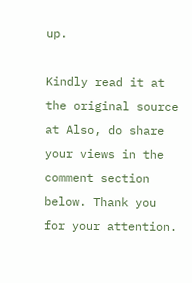up.

Kindly read it at the original source at Also, do share your views in the comment section below. Thank you for your attention.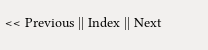<< Previous || Index || Next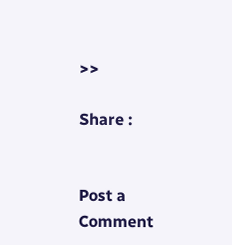>>

Share :


Post a Comment